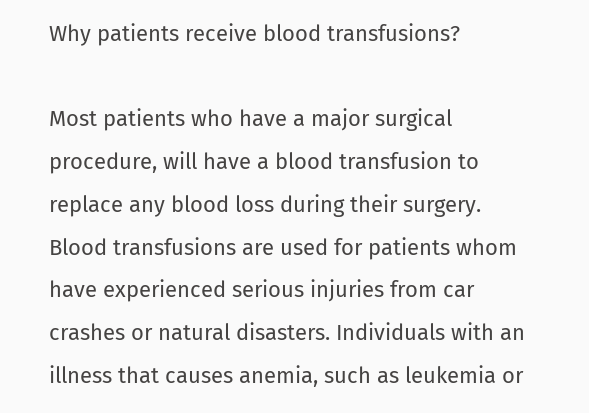Why patients receive blood transfusions?

Most patients who have a major surgical procedure, will have a blood transfusion to replace any blood loss during their surgery. Blood transfusions are used for patients whom have experienced serious injuries from car crashes or natural disasters. Individuals with an illness that causes anemia, such as leukemia or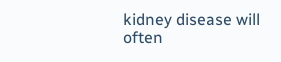kidney disease will often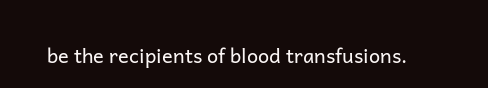be the recipients of blood transfusions.